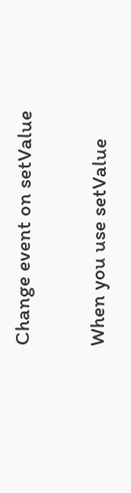Change event on setValue


When you use setValue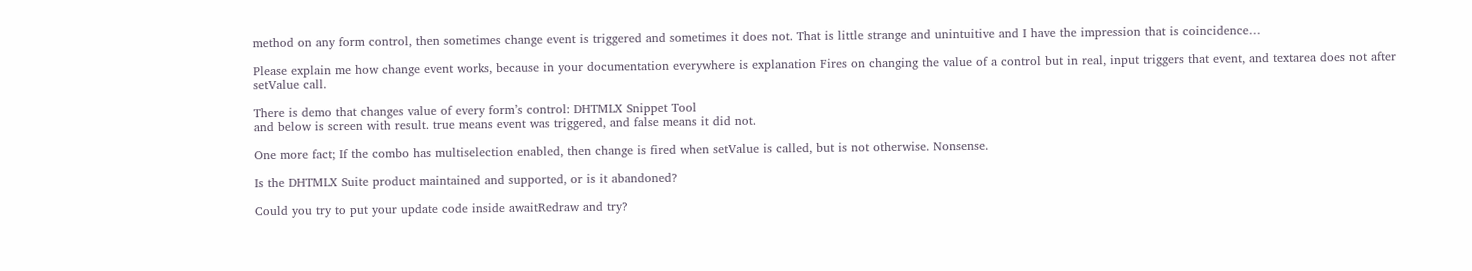method on any form control, then sometimes change event is triggered and sometimes it does not. That is little strange and unintuitive and I have the impression that is coincidence…

Please explain me how change event works, because in your documentation everywhere is explanation Fires on changing the value of a control but in real, input triggers that event, and textarea does not after setValue call.

There is demo that changes value of every form’s control: DHTMLX Snippet Tool
and below is screen with result. true means event was triggered, and false means it did not.

One more fact; If the combo has multiselection enabled, then change is fired when setValue is called, but is not otherwise. Nonsense.

Is the DHTMLX Suite product maintained and supported, or is it abandoned?

Could you try to put your update code inside awaitRedraw and try?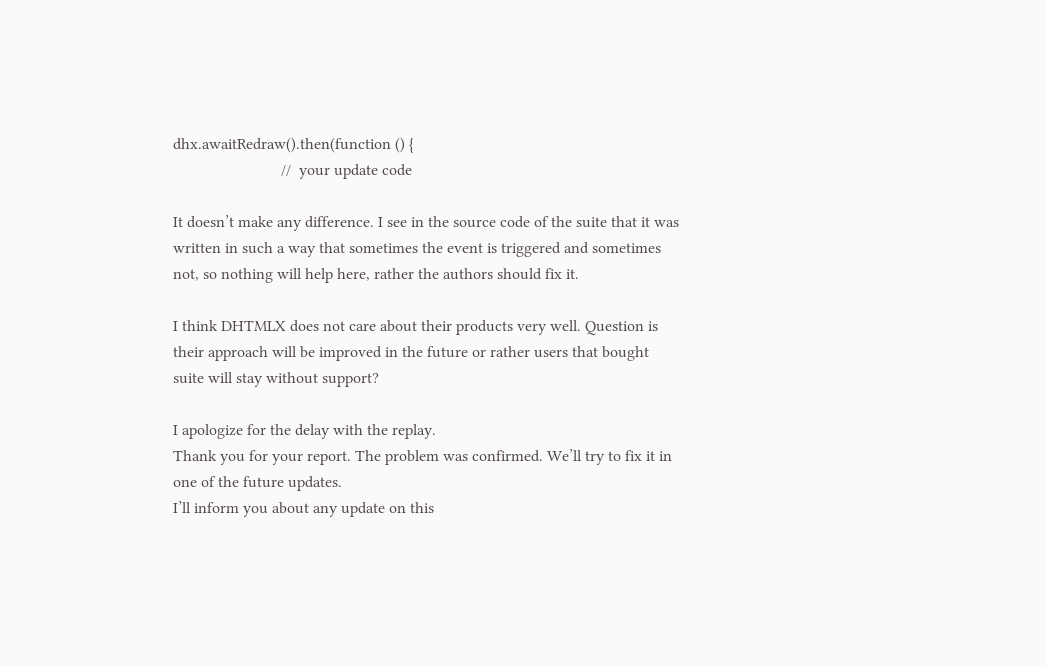dhx.awaitRedraw().then(function () {
                           //  your update code

It doesn’t make any difference. I see in the source code of the suite that it was written in such a way that sometimes the event is triggered and sometimes not, so nothing will help here, rather the authors should fix it.

I think DHTMLX does not care about their products very well. Question is their approach will be improved in the future or rather users that bought suite will stay without support?

I apologize for the delay with the replay.
Thank you for your report. The problem was confirmed. We’ll try to fix it in one of the future updates.
I’ll inform you about any update on this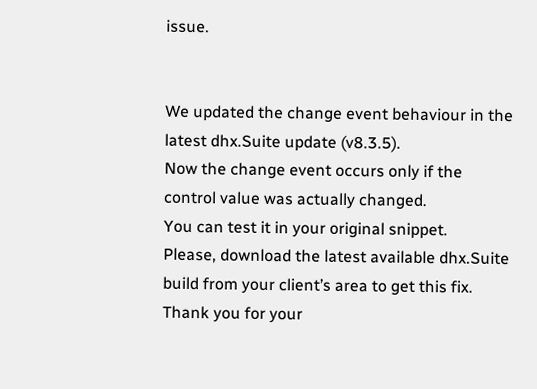issue.


We updated the change event behaviour in the latest dhx.Suite update (v8.3.5).
Now the change event occurs only if the control value was actually changed.
You can test it in your original snippet.
Please, download the latest available dhx.Suite build from your client’s area to get this fix.
Thank you for your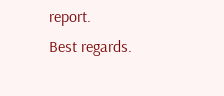report.
Best regards.